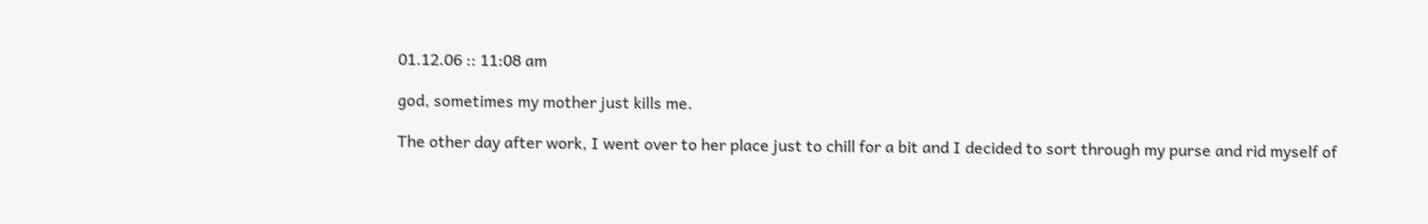01.12.06 :: 11:08 am

god, sometimes my mother just kills me.

The other day after work, I went over to her place just to chill for a bit and I decided to sort through my purse and rid myself of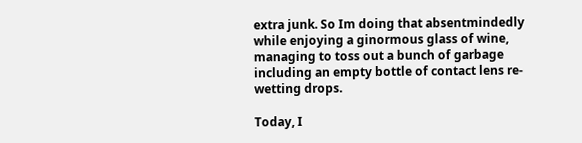extra junk. So Im doing that absentmindedly while enjoying a ginormous glass of wine, managing to toss out a bunch of garbage including an empty bottle of contact lens re-wetting drops.

Today, I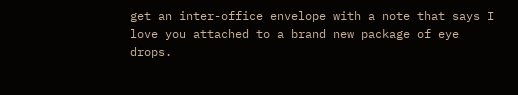get an inter-office envelope with a note that says I love you attached to a brand new package of eye drops.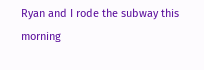Ryan and I rode the subway this morning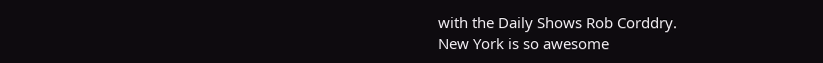with the Daily Shows Rob Corddry.
New York is so awesome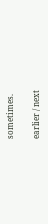sometimes.

earlier / next